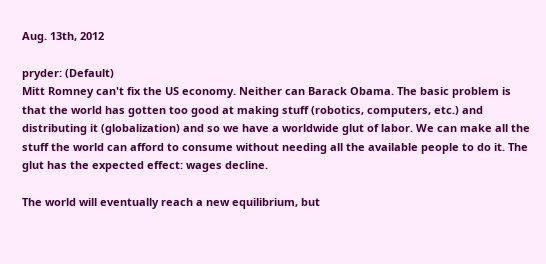Aug. 13th, 2012

pryder: (Default)
Mitt Romney can't fix the US economy. Neither can Barack Obama. The basic problem is that the world has gotten too good at making stuff (robotics, computers, etc.) and distributing it (globalization) and so we have a worldwide glut of labor. We can make all the stuff the world can afford to consume without needing all the available people to do it. The glut has the expected effect: wages decline.

The world will eventually reach a new equilibrium, but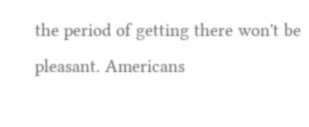the period of getting there won't be pleasant. Americans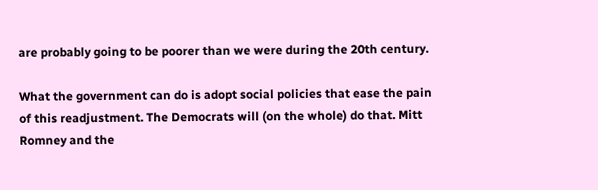are probably going to be poorer than we were during the 20th century.

What the government can do is adopt social policies that ease the pain of this readjustment. The Democrats will (on the whole) do that. Mitt Romney and the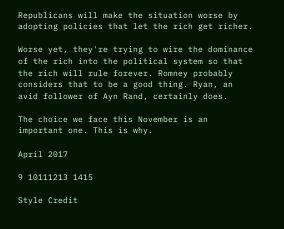Republicans will make the situation worse by adopting policies that let the rich get richer.

Worse yet, they're trying to wire the dominance of the rich into the political system so that the rich will rule forever. Romney probably considers that to be a good thing. Ryan, an avid follower of Ayn Rand, certainly does.

The choice we face this November is an important one. This is why.

April 2017

9 10111213 1415

Style Credit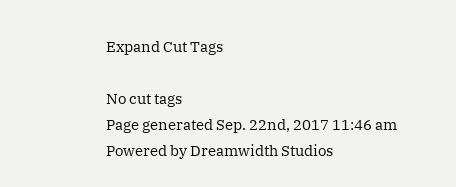Expand Cut Tags

No cut tags
Page generated Sep. 22nd, 2017 11:46 am
Powered by Dreamwidth Studios